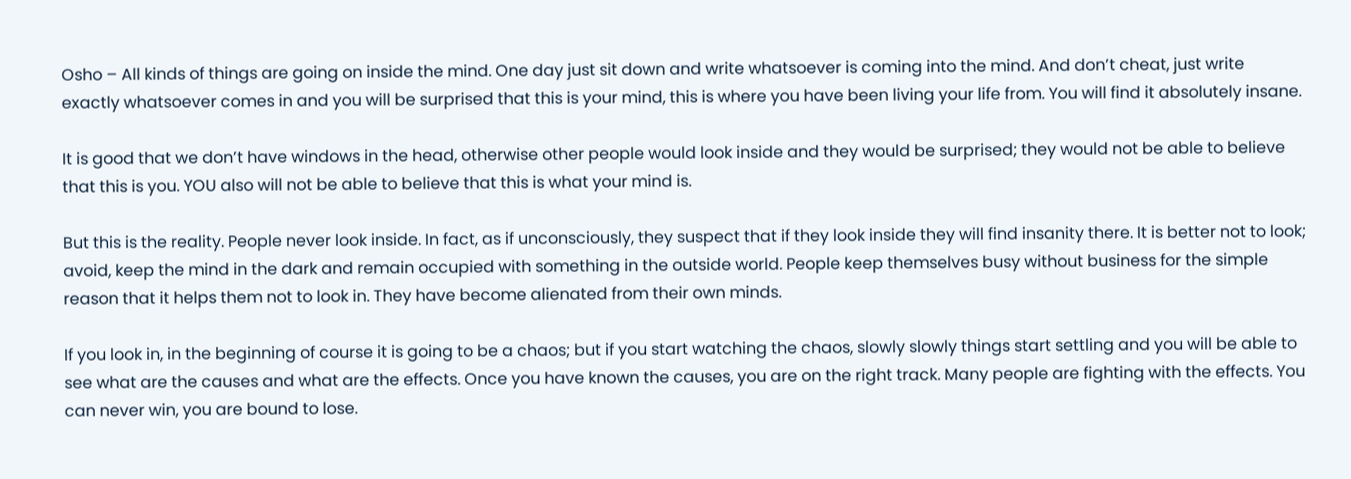Osho – All kinds of things are going on inside the mind. One day just sit down and write whatsoever is coming into the mind. And don’t cheat, just write exactly whatsoever comes in and you will be surprised that this is your mind, this is where you have been living your life from. You will find it absolutely insane.

It is good that we don’t have windows in the head, otherwise other people would look inside and they would be surprised; they would not be able to believe that this is you. YOU also will not be able to believe that this is what your mind is.

But this is the reality. People never look inside. In fact, as if unconsciously, they suspect that if they look inside they will find insanity there. It is better not to look; avoid, keep the mind in the dark and remain occupied with something in the outside world. People keep themselves busy without business for the simple reason that it helps them not to look in. They have become alienated from their own minds.

If you look in, in the beginning of course it is going to be a chaos; but if you start watching the chaos, slowly slowly things start settling and you will be able to see what are the causes and what are the effects. Once you have known the causes, you are on the right track. Many people are fighting with the effects. You can never win, you are bound to lose.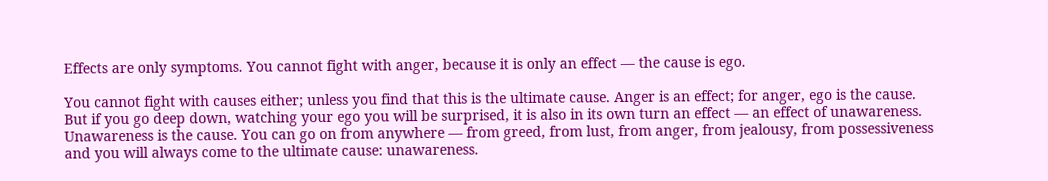Effects are only symptoms. You cannot fight with anger, because it is only an effect — the cause is ego.

You cannot fight with causes either; unless you find that this is the ultimate cause. Anger is an effect; for anger, ego is the cause. But if you go deep down, watching your ego you will be surprised, it is also in its own turn an effect — an effect of unawareness. Unawareness is the cause. You can go on from anywhere — from greed, from lust, from anger, from jealousy, from possessiveness and you will always come to the ultimate cause: unawareness.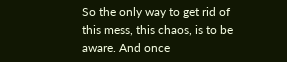So the only way to get rid of this mess, this chaos, is to be aware. And once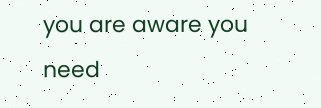you are aware you need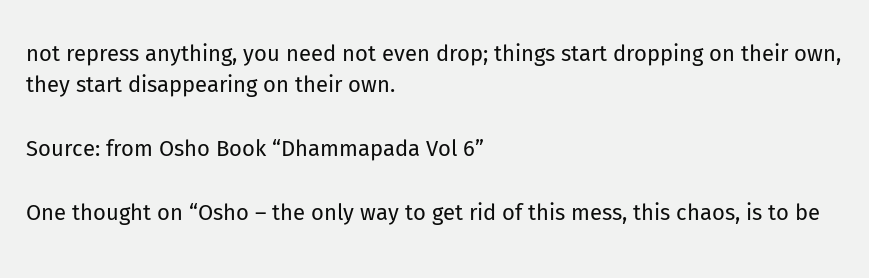not repress anything, you need not even drop; things start dropping on their own, they start disappearing on their own.

Source: from Osho Book “Dhammapada Vol 6”

One thought on “Osho – the only way to get rid of this mess, this chaos, is to be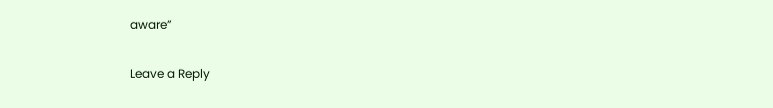aware”

Leave a Reply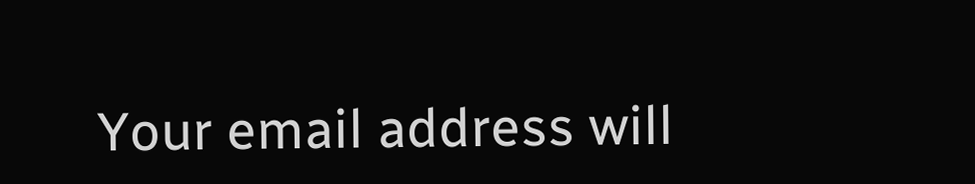Your email address will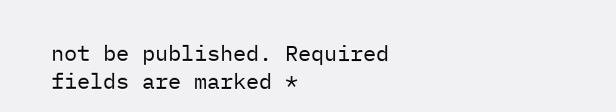not be published. Required fields are marked *